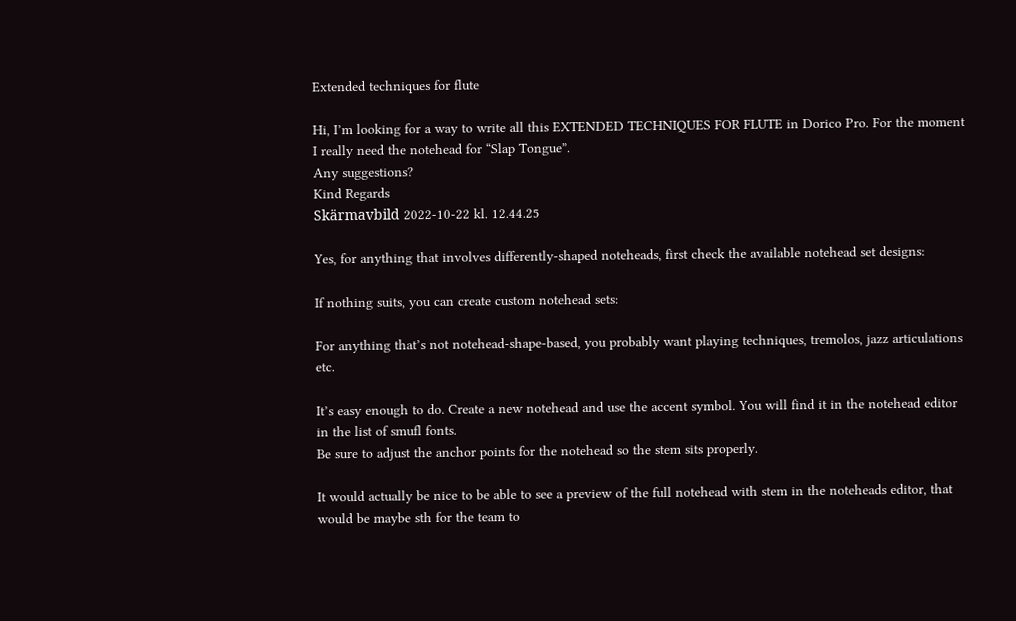Extended techniques for flute

Hi, I’m looking for a way to write all this EXTENDED TECHNIQUES FOR FLUTE in Dorico Pro. For the moment I really need the notehead for “Slap Tongue”.
Any suggestions?
Kind Regards
Skärmavbild 2022-10-22 kl. 12.44.25

Yes, for anything that involves differently-shaped noteheads, first check the available notehead set designs:

If nothing suits, you can create custom notehead sets:

For anything that’s not notehead-shape-based, you probably want playing techniques, tremolos, jazz articulations etc.

It’s easy enough to do. Create a new notehead and use the accent symbol. You will find it in the notehead editor in the list of smufl fonts.
Be sure to adjust the anchor points for the notehead so the stem sits properly.

It would actually be nice to be able to see a preview of the full notehead with stem in the noteheads editor, that would be maybe sth for the team to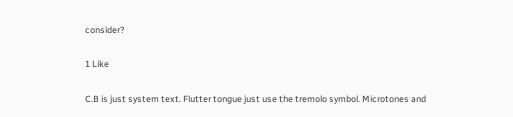consider?

1 Like

C.B is just system text. Flutter tongue just use the tremolo symbol. Microtones and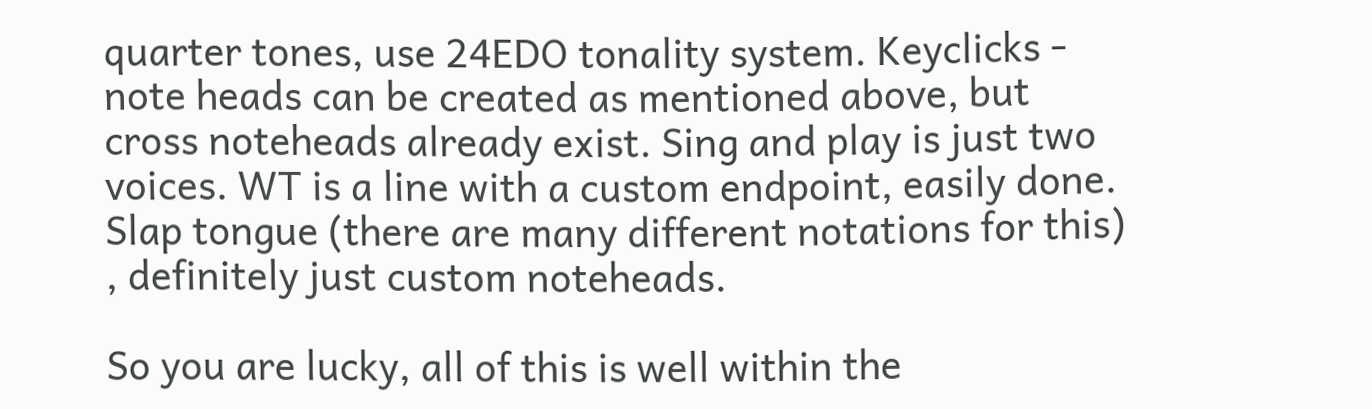quarter tones, use 24EDO tonality system. Keyclicks - note heads can be created as mentioned above, but cross noteheads already exist. Sing and play is just two voices. WT is a line with a custom endpoint, easily done. Slap tongue (there are many different notations for this) , definitely just custom noteheads.

So you are lucky, all of this is well within the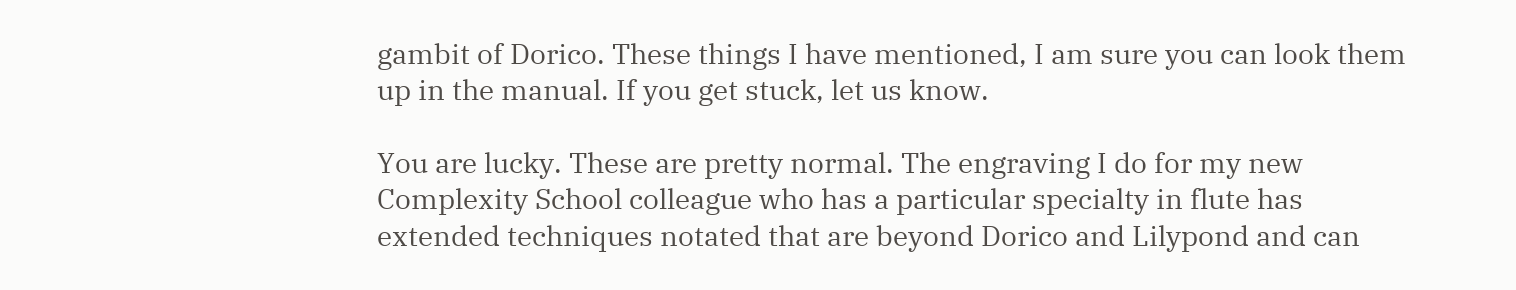gambit of Dorico. These things I have mentioned, I am sure you can look them up in the manual. If you get stuck, let us know.

You are lucky. These are pretty normal. The engraving I do for my new Complexity School colleague who has a particular specialty in flute has extended techniques notated that are beyond Dorico and Lilypond and can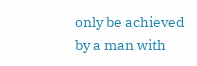only be achieved by a man with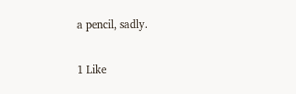a pencil, sadly.

1 Like